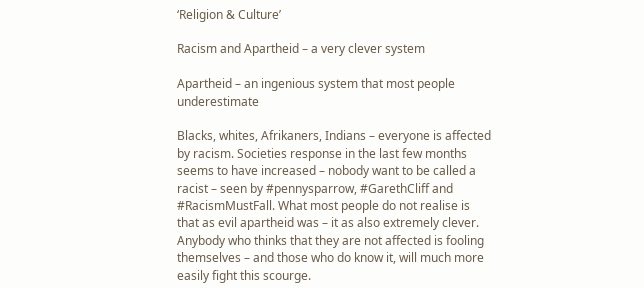‘Religion & Culture’

Racism and Apartheid – a very clever system

Apartheid – an ingenious system that most people underestimate

Blacks, whites, Afrikaners, Indians – everyone is affected by racism. Societies response in the last few months seems to have increased – nobody want to be called a racist – seen by #pennysparrow, #GarethCliff and  #RacismMustFall. What most people do not realise is that as evil apartheid was – it as also extremely clever. Anybody who thinks that they are not affected is fooling themselves – and those who do know it, will much more easily fight this scourge.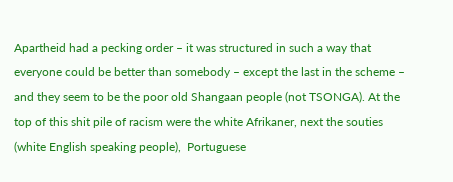Apartheid had a pecking order – it was structured in such a way that everyone could be better than somebody – except the last in the scheme – and they seem to be the poor old Shangaan people (not TSONGA). At the top of this shit pile of racism were the white Afrikaner, next the souties (white English speaking people),  Portuguese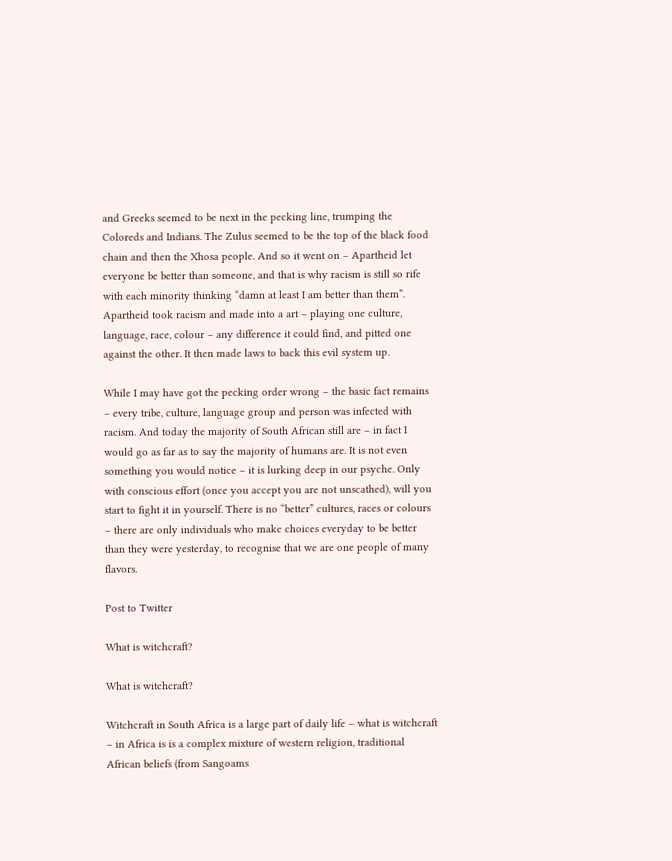and Greeks seemed to be next in the pecking line, trumping the Coloreds and Indians. The Zulus seemed to be the top of the black food chain and then the Xhosa people. And so it went on – Apartheid let everyone be better than someone, and that is why racism is still so rife  with each minority thinking “damn at least I am better than them”. Apartheid took racism and made into a art – playing one culture, language, race, colour – any difference it could find, and pitted one against the other. It then made laws to back this evil system up.

While I may have got the pecking order wrong – the basic fact remains – every tribe, culture, language group and person was infected with racism. And today the majority of South African still are – in fact I would go as far as to say the majority of humans are. It is not even something you would notice – it is lurking deep in our psyche. Only with conscious effort (once you accept you are not unscathed), will you start to fight it in yourself. There is no “better” cultures, races or colours – there are only individuals who make choices everyday to be better than they were yesterday, to recognise that we are one people of many flavors.

Post to Twitter

What is witchcraft?

What is witchcraft?

Witchcraft in South Africa is a large part of daily life – what is witchcraft – in Africa is is a complex mixture of western religion, traditional African beliefs (from Sangoams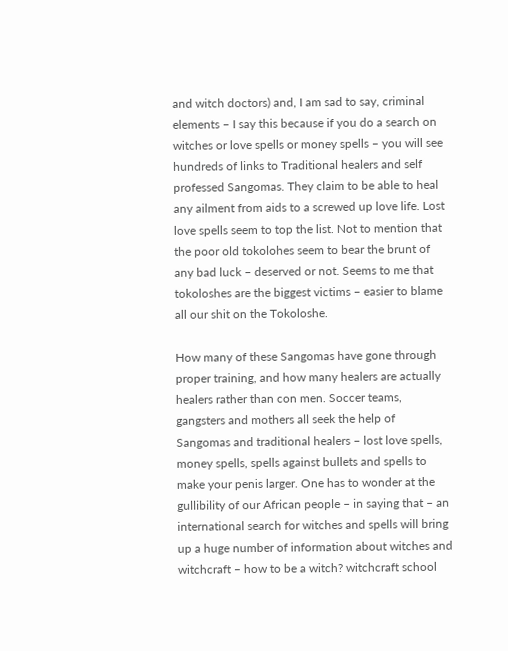and witch doctors) and, I am sad to say, criminal elements – I say this because if you do a search on witches or love spells or money spells – you will see hundreds of links to Traditional healers and self professed Sangomas. They claim to be able to heal any ailment from aids to a screwed up love life. Lost love spells seem to top the list. Not to mention that the poor old tokolohes seem to bear the brunt of any bad luck – deserved or not. Seems to me that tokoloshes are the biggest victims – easier to blame all our shit on the Tokoloshe.

How many of these Sangomas have gone through proper training, and how many healers are actually healers rather than con men. Soccer teams, gangsters and mothers all seek the help of Sangomas and traditional healers – lost love spells, money spells, spells against bullets and spells to make your penis larger. One has to wonder at the gullibility of our African people – in saying that – an international search for witches and spells will bring up a huge number of information about witches and witchcraft – how to be a witch? witchcraft school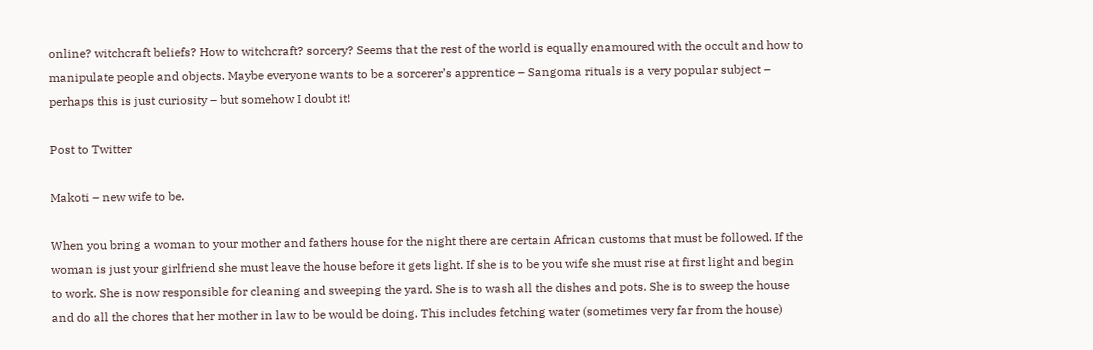online? witchcraft beliefs? How to witchcraft? sorcery? Seems that the rest of the world is equally enamoured with the occult and how to manipulate people and objects. Maybe everyone wants to be a sorcerer’s apprentice – Sangoma rituals is a very popular subject – perhaps this is just curiosity – but somehow I doubt it!

Post to Twitter

Makoti – new wife to be.

When you bring a woman to your mother and fathers house for the night there are certain African customs that must be followed. If the woman is just your girlfriend she must leave the house before it gets light. If she is to be you wife she must rise at first light and begin to work. She is now responsible for cleaning and sweeping the yard. She is to wash all the dishes and pots. She is to sweep the house and do all the chores that her mother in law to be would be doing. This includes fetching water (sometimes very far from the house)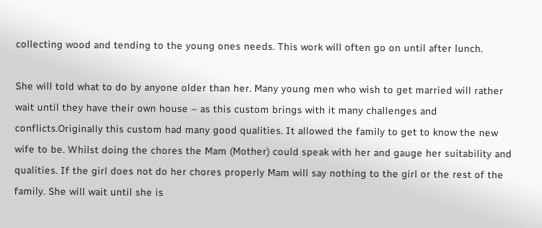collecting wood and tending to the young ones needs. This work will often go on until after lunch.

She will told what to do by anyone older than her. Many young men who wish to get married will rather wait until they have their own house – as this custom brings with it many challenges and conflicts.Originally this custom had many good qualities. It allowed the family to get to know the new wife to be. Whilst doing the chores the Mam (Mother) could speak with her and gauge her suitability and qualities. If the girl does not do her chores properly Mam will say nothing to the girl or the rest of the family. She will wait until she is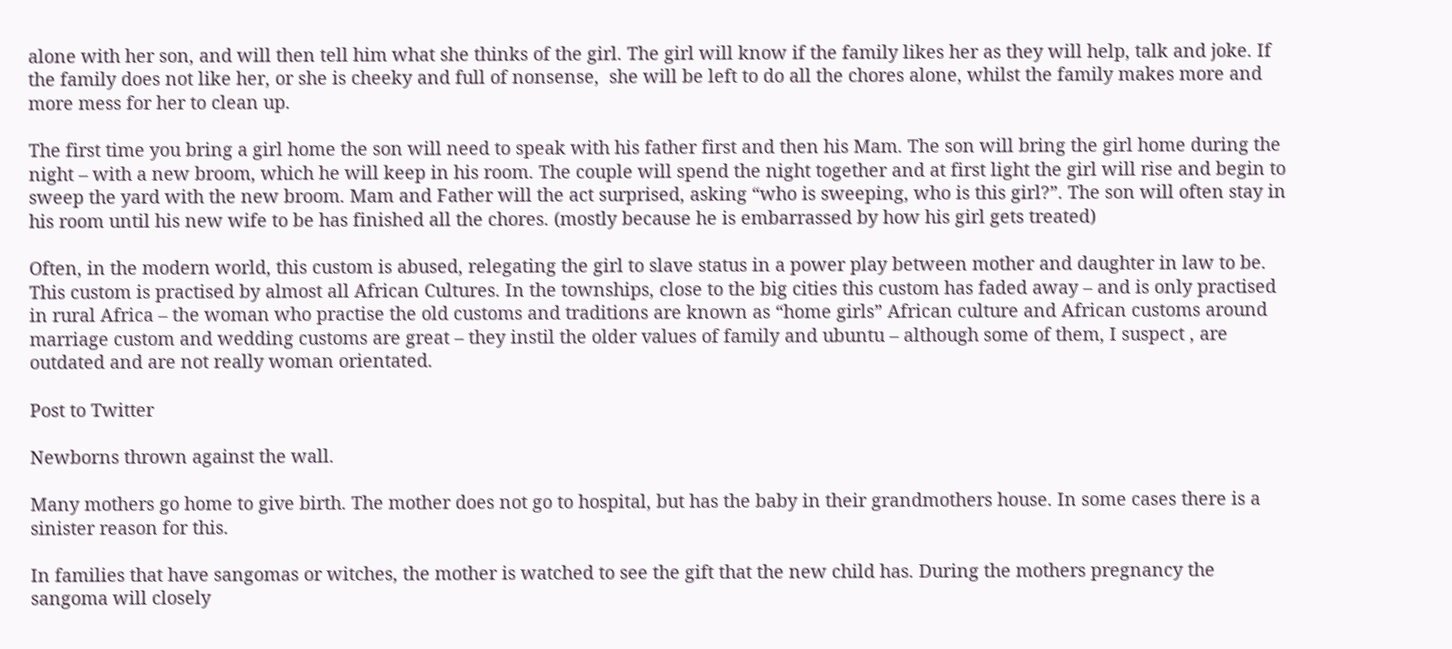alone with her son, and will then tell him what she thinks of the girl. The girl will know if the family likes her as they will help, talk and joke. If the family does not like her, or she is cheeky and full of nonsense,  she will be left to do all the chores alone, whilst the family makes more and more mess for her to clean up.

The first time you bring a girl home the son will need to speak with his father first and then his Mam. The son will bring the girl home during the night – with a new broom, which he will keep in his room. The couple will spend the night together and at first light the girl will rise and begin to sweep the yard with the new broom. Mam and Father will the act surprised, asking “who is sweeping, who is this girl?”. The son will often stay in his room until his new wife to be has finished all the chores. (mostly because he is embarrassed by how his girl gets treated)

Often, in the modern world, this custom is abused, relegating the girl to slave status in a power play between mother and daughter in law to be. This custom is practised by almost all African Cultures. In the townships, close to the big cities this custom has faded away – and is only practised in rural Africa – the woman who practise the old customs and traditions are known as “home girls” African culture and African customs around marriage custom and wedding customs are great – they instil the older values of family and ubuntu – although some of them, I suspect , are outdated and are not really woman orientated.

Post to Twitter

Newborns thrown against the wall.

Many mothers go home to give birth. The mother does not go to hospital, but has the baby in their grandmothers house. In some cases there is a sinister reason for this.

In families that have sangomas or witches, the mother is watched to see the gift that the new child has. During the mothers pregnancy the sangoma will closely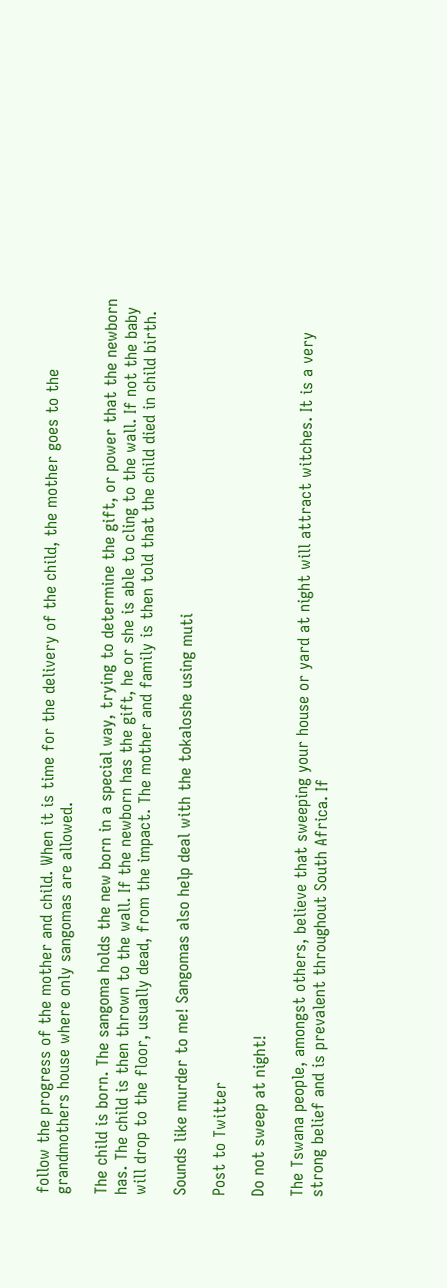follow the progress of the mother and child. When it is time for the delivery of the child, the mother goes to the grandmothers house where only sangomas are allowed.

The child is born. The sangoma holds the new born in a special way, trying to determine the gift, or power that the newborn has. The child is then thrown to the wall. If the newborn has the gift, he or she is able to cling to the wall. If not the baby will drop to the floor, usually dead, from the impact. The mother and family is then told that the child died in child birth.

Sounds like murder to me! Sangomas also help deal with the tokaloshe using muti

Post to Twitter

Do not sweep at night!

The Tswana people, amongst others, believe that sweeping your house or yard at night will attract witches. It is a very strong belief and is prevalent throughout South Africa. If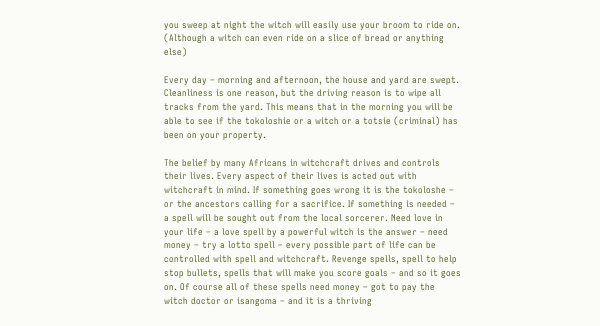you sweep at night the witch will easily use your broom to ride on. (Although a witch can even ride on a slice of bread or anything else)

Every day – morning and afternoon, the house and yard are swept. Cleanliness is one reason, but the driving reason is to wipe all tracks from the yard. This means that in the morning you will be able to see if the tokoloshie or a witch or a totsie (criminal) has been on your property.

The belief by many Africans in witchcraft drives and controls their lives. Every aspect of their lives is acted out with witchcraft in mind. If something goes wrong it is the tokoloshe – or the ancestors calling for a sacrifice. If something is needed – a spell will be sought out from the local sorcerer. Need love in your life – a love spell by a powerful witch is the answer – need money – try a lotto spell – every possible part of life can be controlled with spell and witchcraft. Revenge spells, spell to help stop bullets, spells that will make you score goals – and so it goes on. Of course all of these spells need money – got to pay the witch doctor or isangoma – and it is a thriving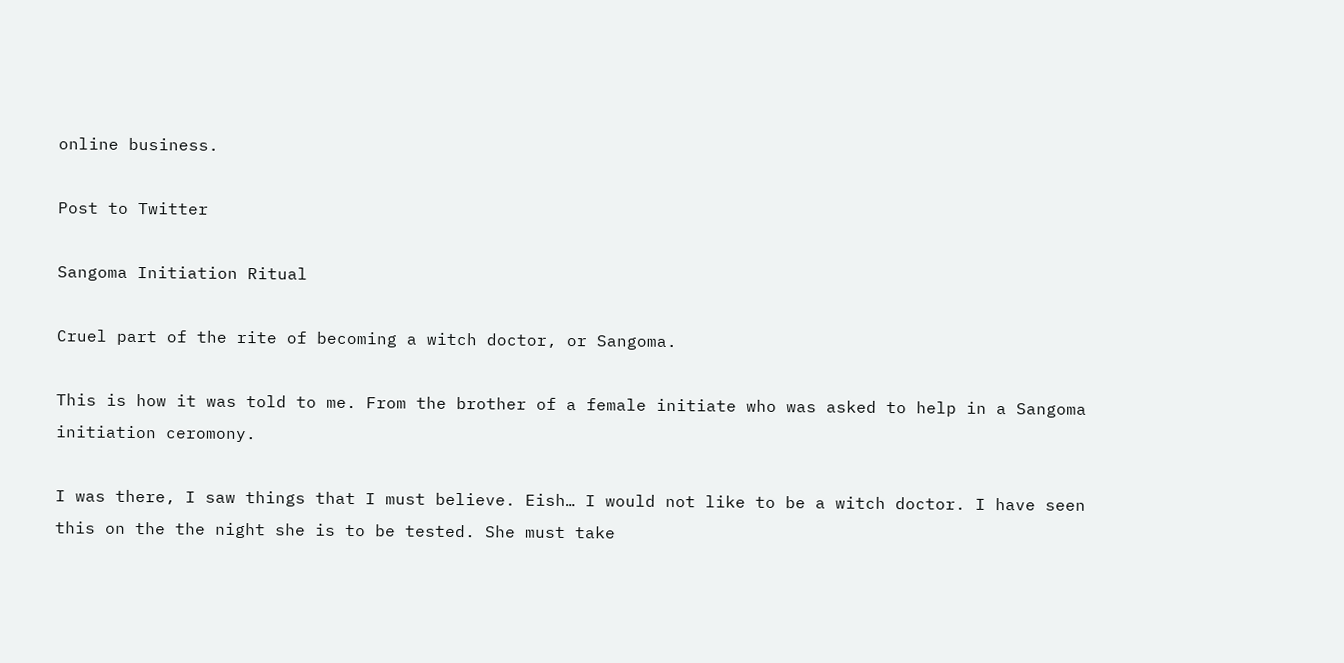online business.

Post to Twitter

Sangoma Initiation Ritual

Cruel part of the rite of becoming a witch doctor, or Sangoma.

This is how it was told to me. From the brother of a female initiate who was asked to help in a Sangoma initiation ceromony.

I was there, I saw things that I must believe. Eish… I would not like to be a witch doctor. I have seen this on the the night she is to be tested. She must take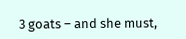3 goats – and she must,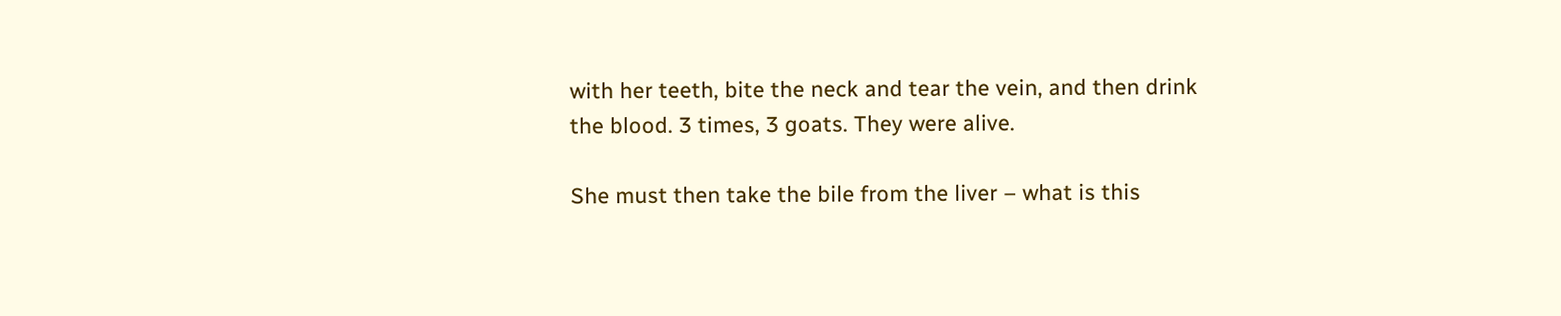with her teeth, bite the neck and tear the vein, and then drink the blood. 3 times, 3 goats. They were alive.

She must then take the bile from the liver – what is this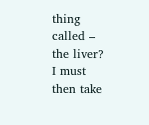thing called – the liver? I must then take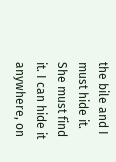the bile and I must hide it. She must find it. I can hide it anywhere, on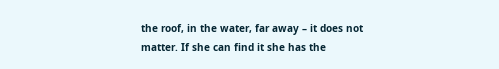the roof, in the water, far away – it does not matter. If she can find it she has the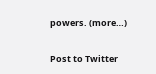powers. (more…)

Post to Twitter